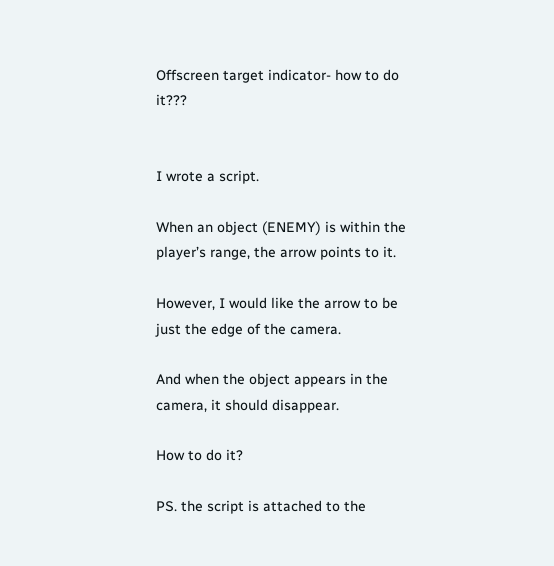Offscreen target indicator- how to do it???


I wrote a script.

When an object (ENEMY) is within the player’s range, the arrow points to it.

However, I would like the arrow to be just the edge of the camera.

And when the object appears in the camera, it should disappear.

How to do it?

PS. the script is attached to the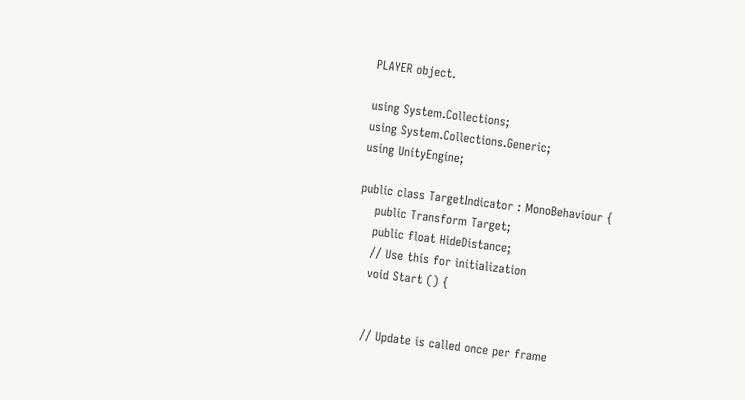PLAYER object.

using System.Collections;
using System.Collections.Generic;
using UnityEngine;

public class TargetIndicator : MonoBehaviour {
    public Transform Target;
    public float HideDistance;
    // Use this for initialization
    void Start () {


    // Update is called once per frame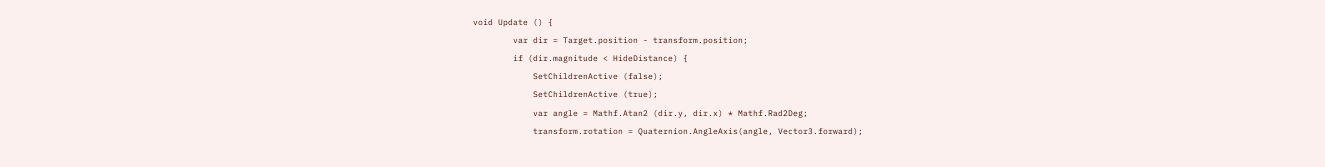void Update () {
        var dir = Target.position - transform.position;
        if (dir.magnitude < HideDistance) {
            SetChildrenActive (false);
            SetChildrenActive (true);
            var angle = Mathf.Atan2 (dir.y, dir.x) * Mathf.Rad2Deg;
            transform.rotation = Quaternion.AngleAxis(angle, Vector3.forward);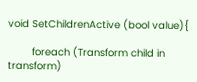void SetChildrenActive (bool value){

        foreach (Transform child in transform)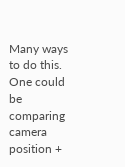Many ways to do this. One could be comparing camera position +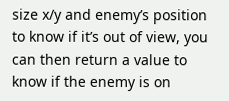size x/y and enemy’s position to know if it’s out of view, you can then return a value to know if the enemy is on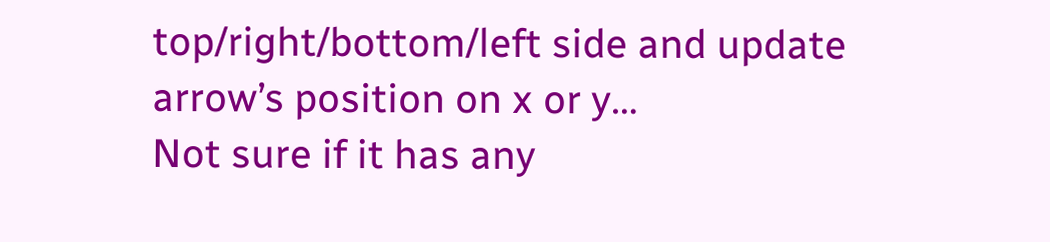top/right/bottom/left side and update arrow’s position on x or y…
Not sure if it has any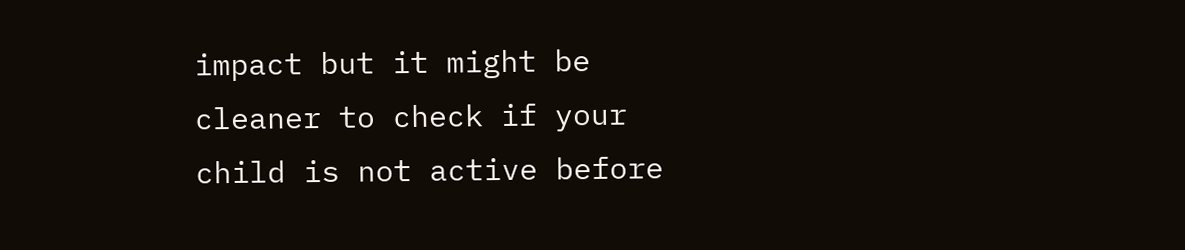impact but it might be cleaner to check if your child is not active before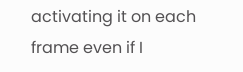activating it on each frame even if I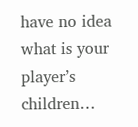have no idea what is your player’s children…